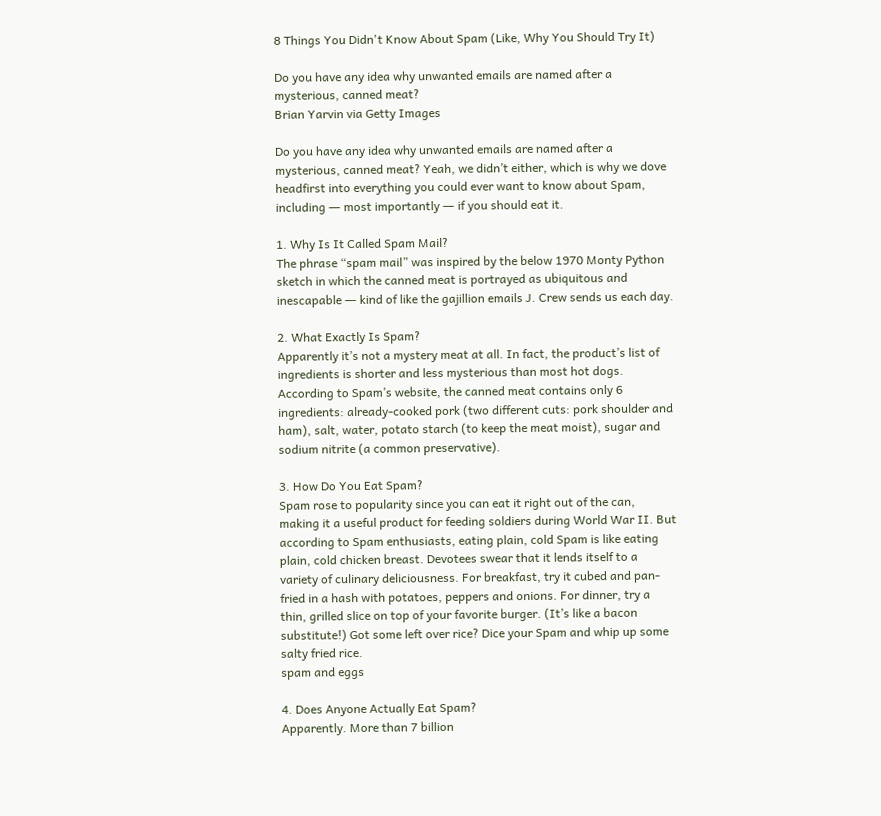8 Things You Didn't Know About Spam (Like, Why You Should Try It)

Do you have any idea why unwanted emails are named after a mysterious, canned meat?
Brian Yarvin via Getty Images

Do you have any idea why unwanted emails are named after a mysterious, canned meat? Yeah, we didn’t either, which is why we dove headfirst into everything you could ever want to know about Spam, including ― most importantly ― if you should eat it.

1. Why Is It Called Spam Mail?
The phrase “spam mail” was inspired by the below 1970 Monty Python sketch in which the canned meat is portrayed as ubiquitous and inescapable ― kind of like the gajillion emails J. Crew sends us each day.

2. What Exactly Is Spam?
Apparently it’s not a mystery meat at all. In fact, the product’s list of ingredients is shorter and less mysterious than most hot dogs. According to Spam’s website, the canned meat contains only 6 ingredients: already-cooked pork (two different cuts: pork shoulder and ham), salt, water, potato starch (to keep the meat moist), sugar and sodium nitrite (a common preservative).

3. How Do You Eat Spam?
Spam rose to popularity since you can eat it right out of the can, making it a useful product for feeding soldiers during World War II. But according to Spam enthusiasts, eating plain, cold Spam is like eating plain, cold chicken breast. Devotees swear that it lends itself to a variety of culinary deliciousness. For breakfast, try it cubed and pan-fried in a hash with potatoes, peppers and onions. For dinner, try a thin, grilled slice on top of your favorite burger. (It’s like a bacon substitute!) Got some left over rice? Dice your Spam and whip up some salty fried rice.
spam and eggs

4. Does Anyone Actually Eat Spam?
Apparently. More than 7 billion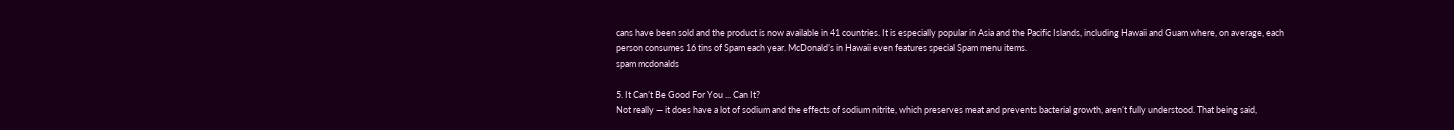cans have been sold and the product is now available in 41 countries. It is especially popular in Asia and the Pacific Islands, including Hawaii and Guam where, on average, each person consumes 16 tins of Spam each year. McDonald’s in Hawaii even features special Spam menu items.
spam mcdonalds

5. It Can’t Be Good For You ... Can It?
Not really ― it does have a lot of sodium and the effects of sodium nitrite, which preserves meat and prevents bacterial growth, aren’t fully understood. That being said,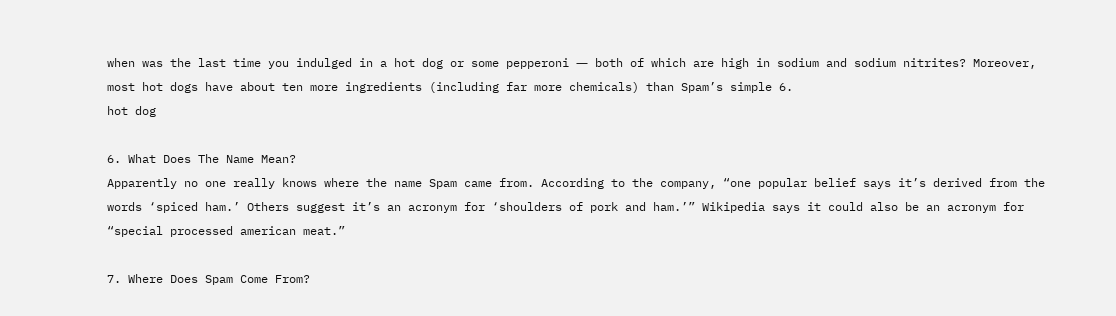when was the last time you indulged in a hot dog or some pepperoni ― both of which are high in sodium and sodium nitrites? Moreover, most hot dogs have about ten more ingredients (including far more chemicals) than Spam’s simple 6.
hot dog

6. What Does The Name Mean?
Apparently no one really knows where the name Spam came from. According to the company, “one popular belief says it’s derived from the words ‘spiced ham.’ Others suggest it’s an acronym for ‘shoulders of pork and ham.’” Wikipedia says it could also be an acronym for “special processed american meat.”

7. Where Does Spam Come From?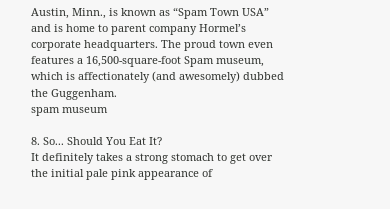Austin, Minn., is known as “Spam Town USA” and is home to parent company Hormel’s corporate headquarters. The proud town even features a 16,500-square-foot Spam museum, which is affectionately (and awesomely) dubbed the Guggenham.
spam museum

8. So... Should You Eat It?
It definitely takes a strong stomach to get over the initial pale pink appearance of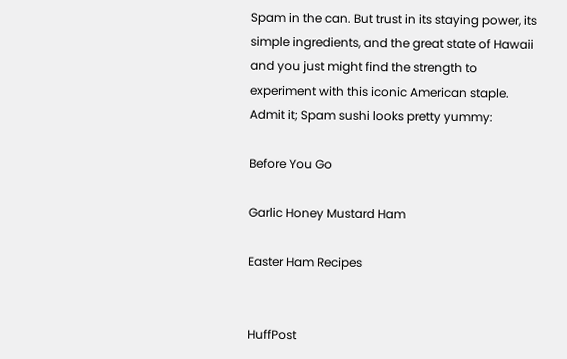Spam in the can. But trust in its staying power, its simple ingredients, and the great state of Hawaii and you just might find the strength to experiment with this iconic American staple. Admit it; Spam sushi looks pretty yummy:

Before You Go

Garlic Honey Mustard Ham

Easter Ham Recipes


HuffPost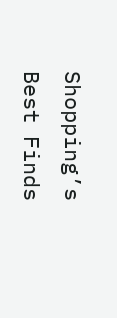Shopping’s Best Finds